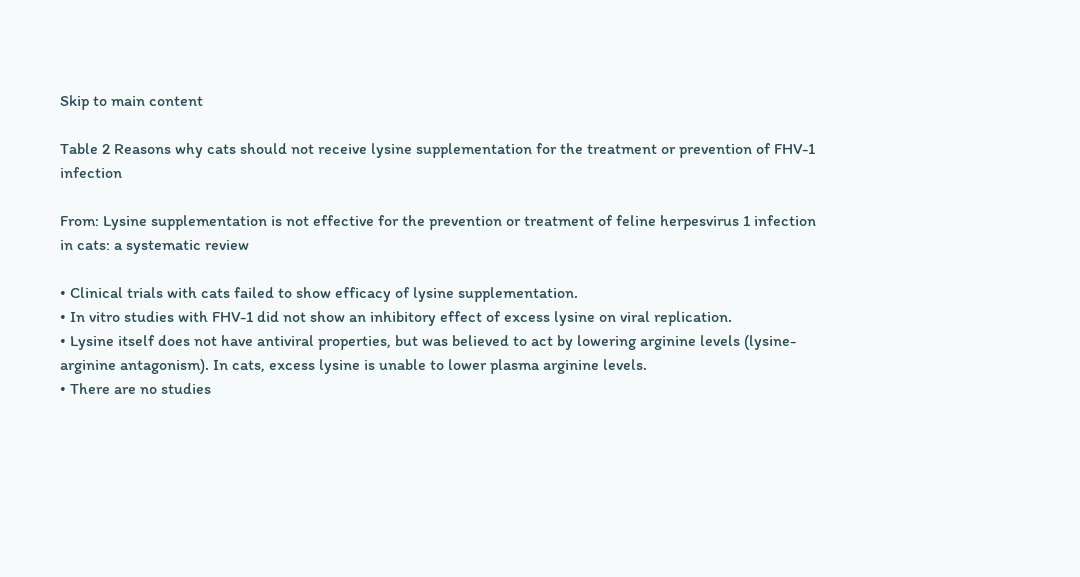Skip to main content

Table 2 Reasons why cats should not receive lysine supplementation for the treatment or prevention of FHV-1 infection

From: Lysine supplementation is not effective for the prevention or treatment of feline herpesvirus 1 infection in cats: a systematic review

• Clinical trials with cats failed to show efficacy of lysine supplementation.
• In vitro studies with FHV-1 did not show an inhibitory effect of excess lysine on viral replication.
• Lysine itself does not have antiviral properties, but was believed to act by lowering arginine levels (lysine-arginine antagonism). In cats, excess lysine is unable to lower plasma arginine levels.
• There are no studies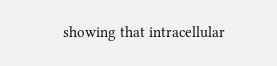showing that intracellular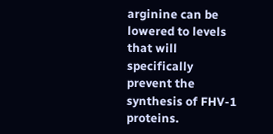arginine can be lowered to levels that will specifically prevent the synthesis of FHV-1 proteins.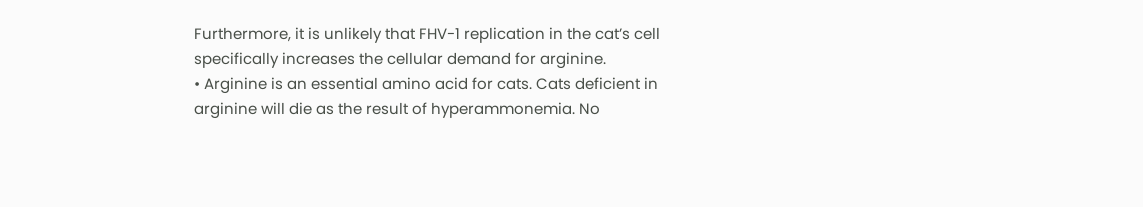Furthermore, it is unlikely that FHV-1 replication in the cat’s cell specifically increases the cellular demand for arginine.
• Arginine is an essential amino acid for cats. Cats deficient in arginine will die as the result of hyperammonemia. No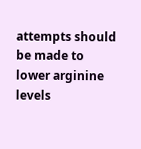attempts should be made to lower arginine levels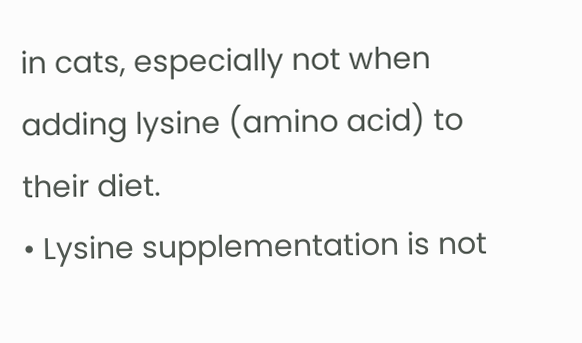in cats, especially not when adding lysine (amino acid) to their diet.
• Lysine supplementation is not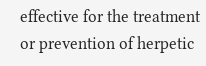effective for the treatment or prevention of herpetic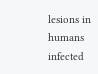lesions in humans infected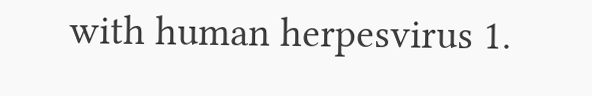with human herpesvirus 1.